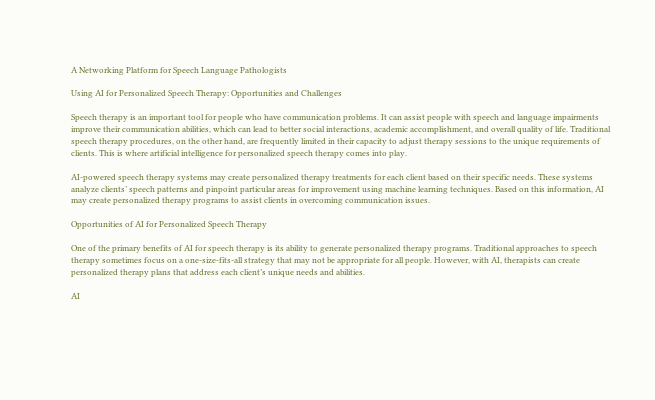A Networking Platform for Speech Language Pathologists

Using AI for Personalized Speech Therapy: Opportunities and Challenges

Speech therapy is an important tool for people who have communication problems. It can assist people with speech and language impairments improve their communication abilities, which can lead to better social interactions, academic accomplishment, and overall quality of life. Traditional speech therapy procedures, on the other hand, are frequently limited in their capacity to adjust therapy sessions to the unique requirements of clients. This is where artificial intelligence for personalized speech therapy comes into play.

AI-powered speech therapy systems may create personalized therapy treatments for each client based on their specific needs. These systems analyze clients’ speech patterns and pinpoint particular areas for improvement using machine learning techniques. Based on this information, AI may create personalized therapy programs to assist clients in overcoming communication issues.

Opportunities of AI for Personalized Speech Therapy

One of the primary benefits of AI for speech therapy is its ability to generate personalized therapy programs. Traditional approaches to speech therapy sometimes focus on a one-size-fits-all strategy that may not be appropriate for all people. However, with AI, therapists can create personalized therapy plans that address each client’s unique needs and abilities.

AI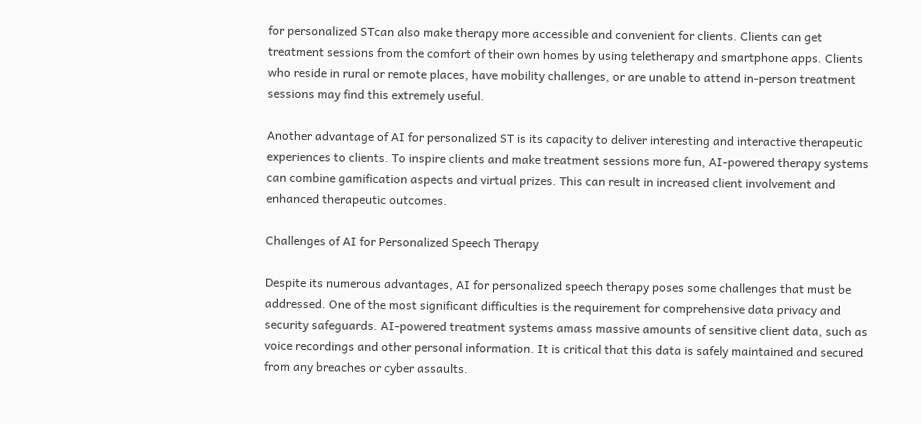for personalized STcan also make therapy more accessible and convenient for clients. Clients can get treatment sessions from the comfort of their own homes by using teletherapy and smartphone apps. Clients who reside in rural or remote places, have mobility challenges, or are unable to attend in-person treatment sessions may find this extremely useful.

Another advantage of AI for personalized ST is its capacity to deliver interesting and interactive therapeutic experiences to clients. To inspire clients and make treatment sessions more fun, AI-powered therapy systems can combine gamification aspects and virtual prizes. This can result in increased client involvement and enhanced therapeutic outcomes.

Challenges of AI for Personalized Speech Therapy

Despite its numerous advantages, AI for personalized speech therapy poses some challenges that must be addressed. One of the most significant difficulties is the requirement for comprehensive data privacy and security safeguards. AI-powered treatment systems amass massive amounts of sensitive client data, such as voice recordings and other personal information. It is critical that this data is safely maintained and secured from any breaches or cyber assaults.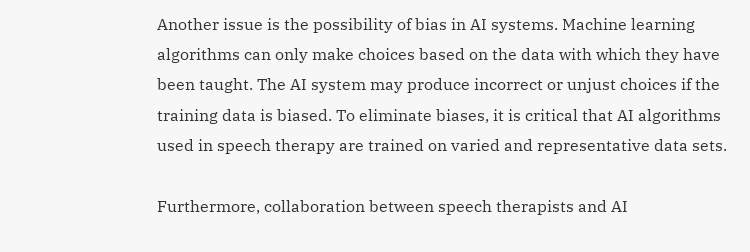Another issue is the possibility of bias in AI systems. Machine learning algorithms can only make choices based on the data with which they have been taught. The AI system may produce incorrect or unjust choices if the training data is biased. To eliminate biases, it is critical that AI algorithms used in speech therapy are trained on varied and representative data sets.

Furthermore, collaboration between speech therapists and AI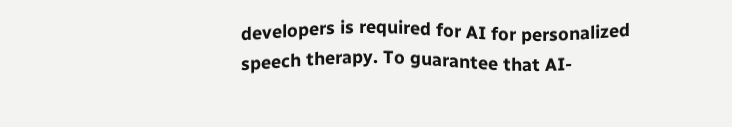developers is required for AI for personalized speech therapy. To guarantee that AI-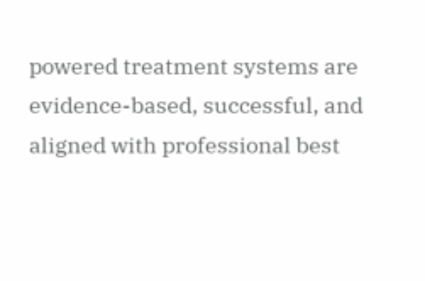powered treatment systems are evidence-based, successful, and aligned with professional best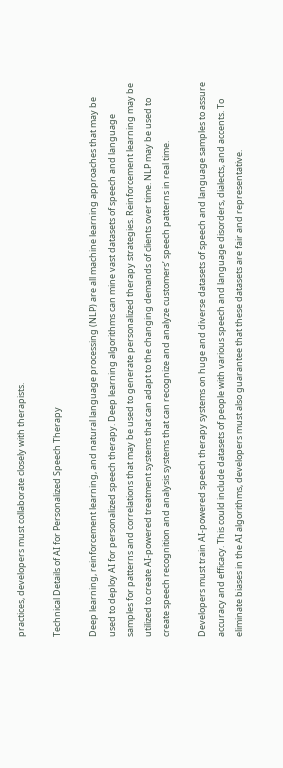practices, developers must collaborate closely with therapists.

Technical Details of AI for Personalized Speech Therapy

Deep learning, reinforcement learning, and natural language processing (NLP) are all machine learning approaches that may be used to deploy AI for personalized speech therapy. Deep learning algorithms can mine vast datasets of speech and language samples for patterns and correlations that may be used to generate personalized therapy strategies. Reinforcement learning may be utilized to create AI-powered treatment systems that can adapt to the changing demands of clients over time. NLP may be used to create speech recognition and analysis systems that can recognize and analyze customers’ speech patterns in real time.

Developers must train AI-powered speech therapy systems on huge and diverse datasets of speech and language samples to assure accuracy and efficacy. This could include datasets of people with various speech and language disorders, dialects, and accents. To eliminate biases in the AI algorithms, developers must also guarantee that these datasets are fair and representative.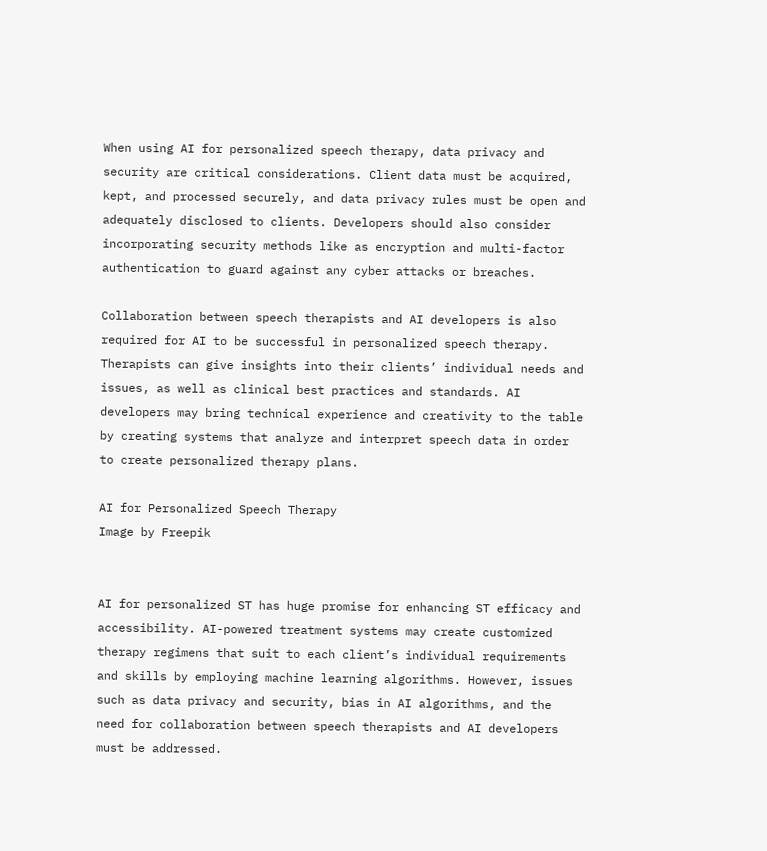When using AI for personalized speech therapy, data privacy and security are critical considerations. Client data must be acquired, kept, and processed securely, and data privacy rules must be open and adequately disclosed to clients. Developers should also consider incorporating security methods like as encryption and multi-factor authentication to guard against any cyber attacks or breaches.

Collaboration between speech therapists and AI developers is also required for AI to be successful in personalized speech therapy. Therapists can give insights into their clients’ individual needs and issues, as well as clinical best practices and standards. AI developers may bring technical experience and creativity to the table by creating systems that analyze and interpret speech data in order to create personalized therapy plans.

AI for Personalized Speech Therapy
Image by Freepik


AI for personalized ST has huge promise for enhancing ST efficacy and accessibility. AI-powered treatment systems may create customized therapy regimens that suit to each client’s individual requirements and skills by employing machine learning algorithms. However, issues such as data privacy and security, bias in AI algorithms, and the need for collaboration between speech therapists and AI developers must be addressed.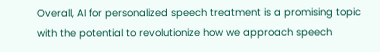Overall, AI for personalized speech treatment is a promising topic with the potential to revolutionize how we approach speech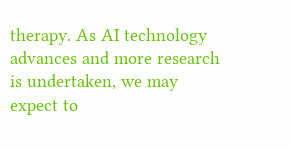therapy. As AI technology advances and more research is undertaken, we may expect to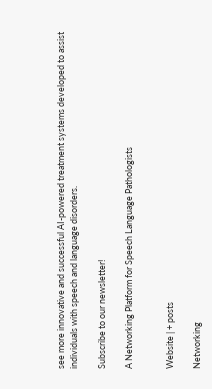see more innovative and successful AI-powered treatment systems developed to assist individuals with speech and language disorders.

Subscribe to our newsletter!

A Networking Platform for Speech Language Pathologists


Website | + posts

Networking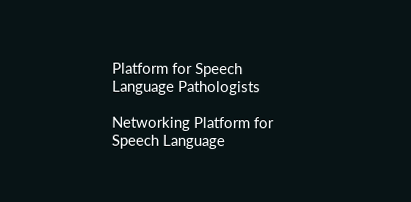Platform for Speech Language Pathologists

Networking Platform for Speech Language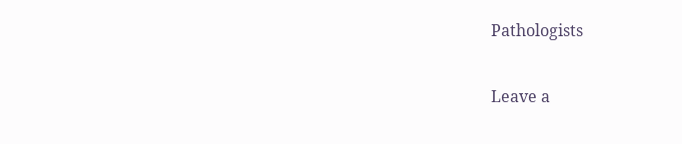Pathologists

Leave a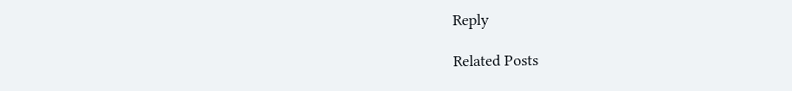Reply

Related Posts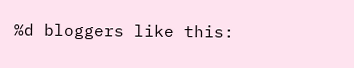%d bloggers like this: